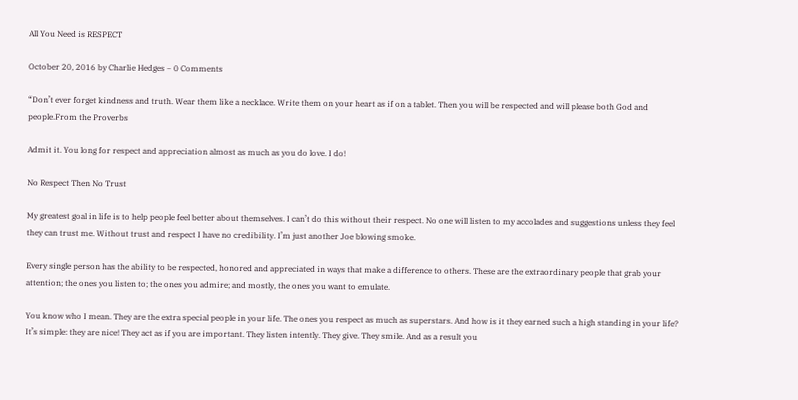All You Need is RESPECT

October 20, 2016 by Charlie Hedges − 0 Comments

“Don’t ever forget kindness and truth. Wear them like a necklace. Write them on your heart as if on a tablet. Then you will be respected and will please both God and people.From the Proverbs

Admit it. You long for respect and appreciation almost as much as you do love. I do!

No Respect Then No Trust

My greatest goal in life is to help people feel better about themselves. I can’t do this without their respect. No one will listen to my accolades and suggestions unless they feel they can trust me. Without trust and respect I have no credibility. I’m just another Joe blowing smoke.

Every single person has the ability to be respected, honored and appreciated in ways that make a difference to others. These are the extraordinary people that grab your attention; the ones you listen to; the ones you admire; and mostly, the ones you want to emulate.

You know who I mean. They are the extra special people in your life. The ones you respect as much as superstars. And how is it they earned such a high standing in your life? It’s simple: they are nice! They act as if you are important. They listen intently. They give. They smile. And as a result you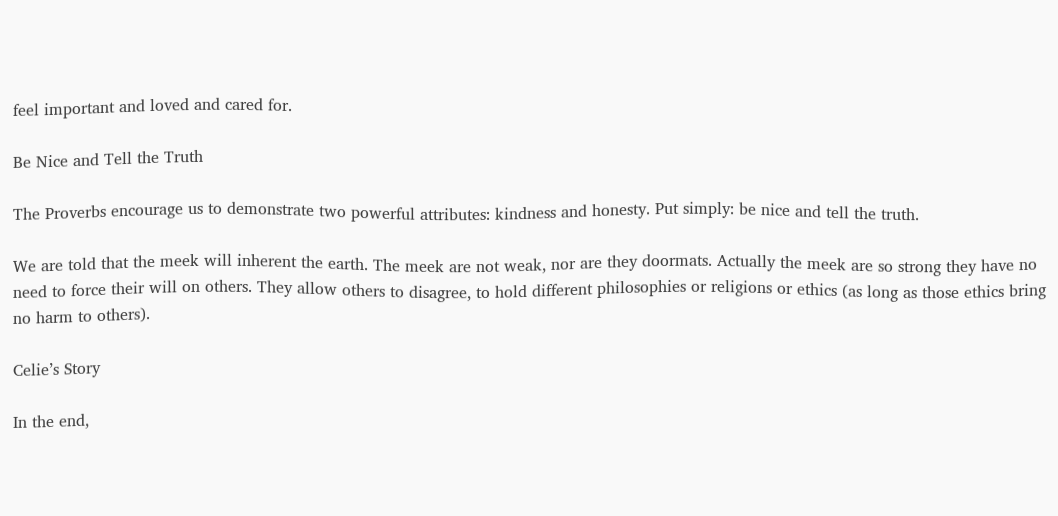feel important and loved and cared for.

Be Nice and Tell the Truth

The Proverbs encourage us to demonstrate two powerful attributes: kindness and honesty. Put simply: be nice and tell the truth.

We are told that the meek will inherent the earth. The meek are not weak, nor are they doormats. Actually the meek are so strong they have no need to force their will on others. They allow others to disagree, to hold different philosophies or religions or ethics (as long as those ethics bring no harm to others).

Celie’s Story

In the end,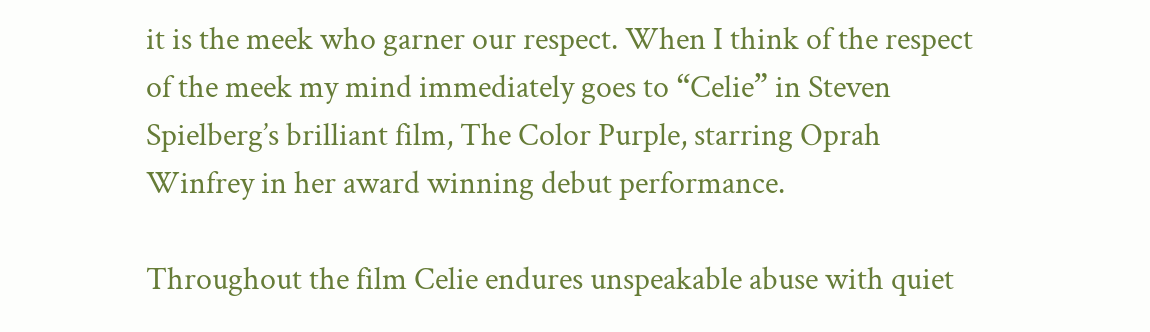it is the meek who garner our respect. When I think of the respect of the meek my mind immediately goes to “Celie” in Steven Spielberg’s brilliant film, The Color Purple, starring Oprah Winfrey in her award winning debut performance.

Throughout the film Celie endures unspeakable abuse with quiet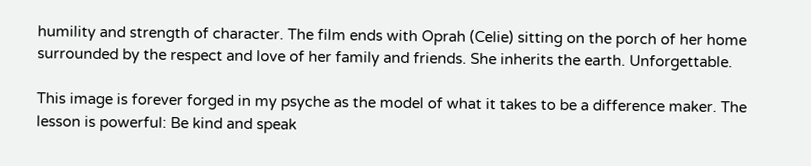humility and strength of character. The film ends with Oprah (Celie) sitting on the porch of her home surrounded by the respect and love of her family and friends. She inherits the earth. Unforgettable.

This image is forever forged in my psyche as the model of what it takes to be a difference maker. The lesson is powerful: Be kind and speak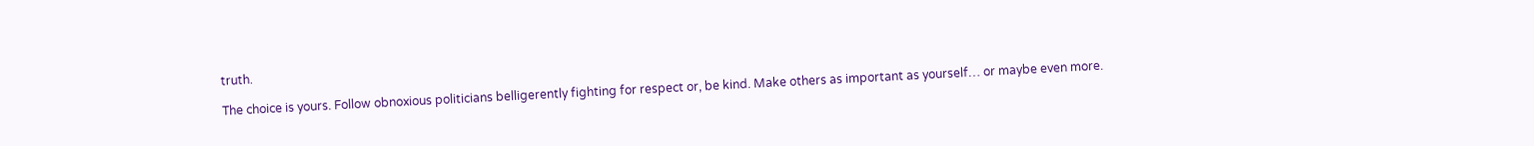truth.

The choice is yours. Follow obnoxious politicians belligerently fighting for respect or, be kind. Make others as important as yourself… or maybe even more.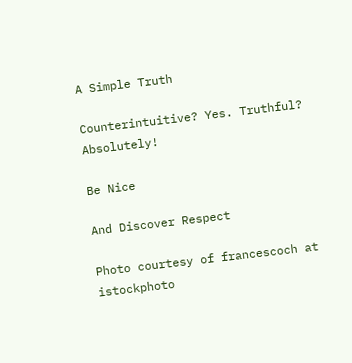A Simple Truth

Counterintuitive? Yes. Truthful? Absolutely!

Be Nice

And Discover Respect

Photo courtesy of francescoch at istockphoto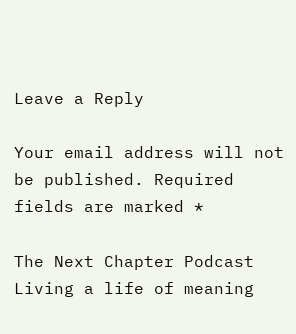Leave a Reply

Your email address will not be published. Required fields are marked *

The Next Chapter Podcast
Living a life of meaning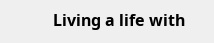Living a life with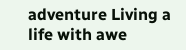adventure Living a life with awe